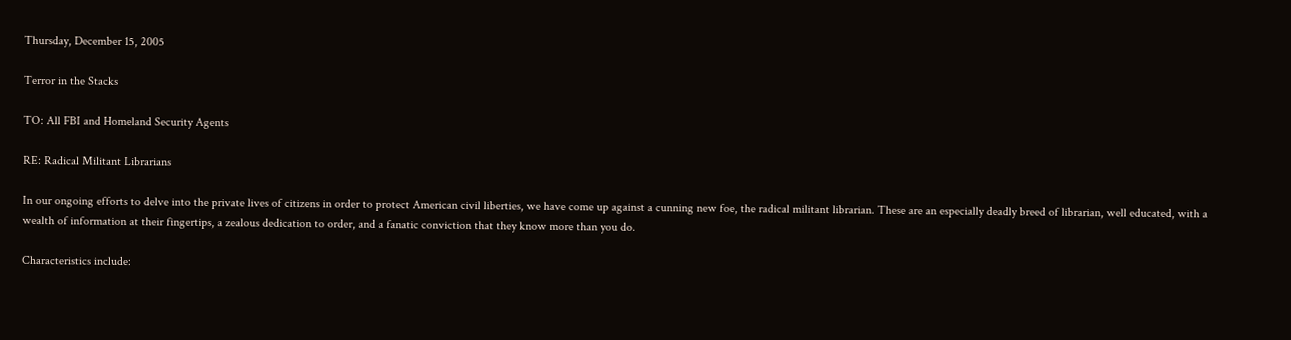Thursday, December 15, 2005

Terror in the Stacks

TO: All FBI and Homeland Security Agents

RE: Radical Militant Librarians

In our ongoing efforts to delve into the private lives of citizens in order to protect American civil liberties, we have come up against a cunning new foe, the radical militant librarian. These are an especially deadly breed of librarian, well educated, with a wealth of information at their fingertips, a zealous dedication to order, and a fanatic conviction that they know more than you do.

Characteristics include: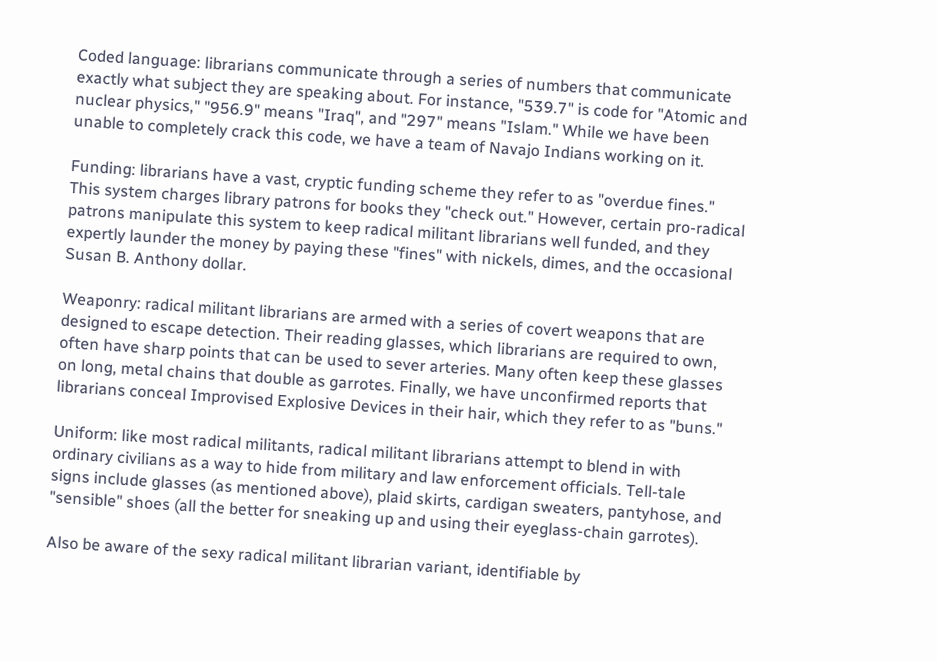Coded language: librarians communicate through a series of numbers that communicate exactly what subject they are speaking about. For instance, "539.7" is code for "Atomic and nuclear physics," "956.9" means "Iraq", and "297" means "Islam." While we have been unable to completely crack this code, we have a team of Navajo Indians working on it.

Funding: librarians have a vast, cryptic funding scheme they refer to as "overdue fines." This system charges library patrons for books they "check out." However, certain pro-radical patrons manipulate this system to keep radical militant librarians well funded, and they expertly launder the money by paying these "fines" with nickels, dimes, and the occasional Susan B. Anthony dollar.

Weaponry: radical militant librarians are armed with a series of covert weapons that are designed to escape detection. Their reading glasses, which librarians are required to own, often have sharp points that can be used to sever arteries. Many often keep these glasses on long, metal chains that double as garrotes. Finally, we have unconfirmed reports that librarians conceal Improvised Explosive Devices in their hair, which they refer to as "buns."

Uniform: like most radical militants, radical militant librarians attempt to blend in with ordinary civilians as a way to hide from military and law enforcement officials. Tell-tale signs include glasses (as mentioned above), plaid skirts, cardigan sweaters, pantyhose, and "sensible" shoes (all the better for sneaking up and using their eyeglass-chain garrotes).

Also be aware of the sexy radical militant librarian variant, identifiable by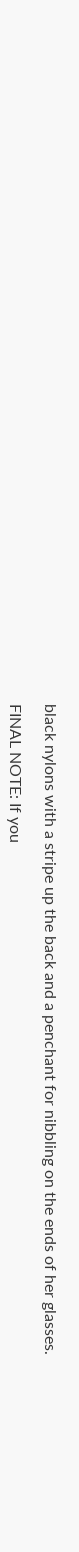black nylons with a stripe up the back and a penchant for nibbling on the ends of her glasses.

FINAL NOTE: If you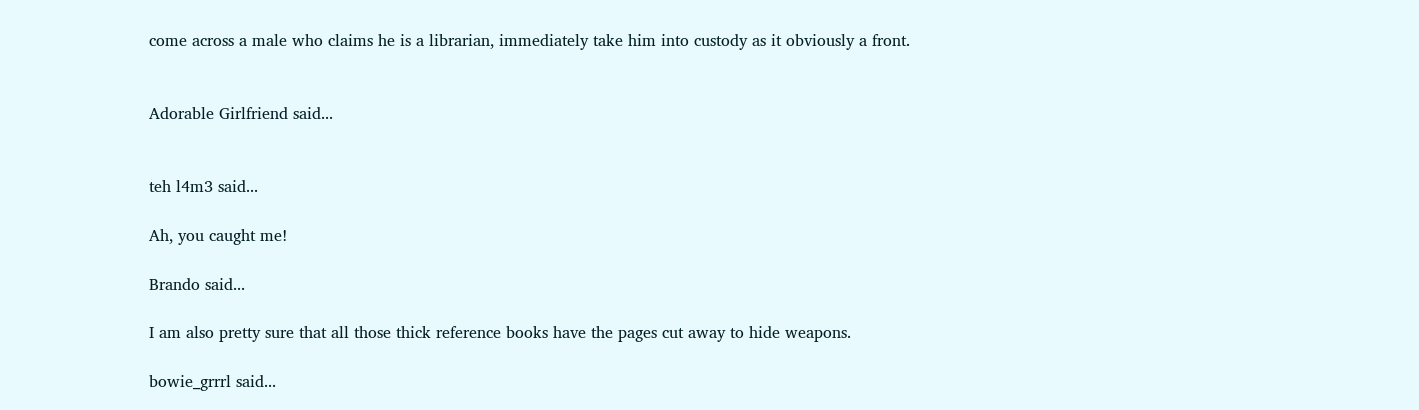come across a male who claims he is a librarian, immediately take him into custody as it obviously a front.


Adorable Girlfriend said...


teh l4m3 said...

Ah, you caught me!

Brando said...

I am also pretty sure that all those thick reference books have the pages cut away to hide weapons.

bowie_grrrl said...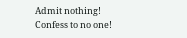Admit nothing! Confess to no one!